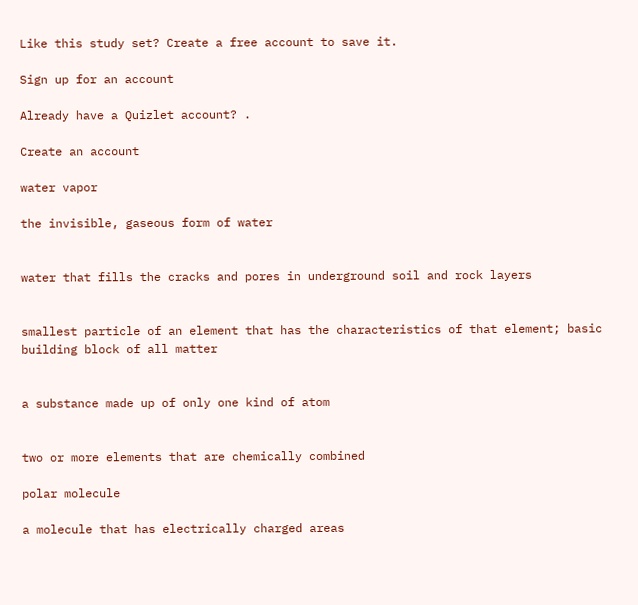Like this study set? Create a free account to save it.

Sign up for an account

Already have a Quizlet account? .

Create an account

water vapor

the invisible, gaseous form of water


water that fills the cracks and pores in underground soil and rock layers


smallest particle of an element that has the characteristics of that element; basic building block of all matter


a substance made up of only one kind of atom


two or more elements that are chemically combined

polar molecule

a molecule that has electrically charged areas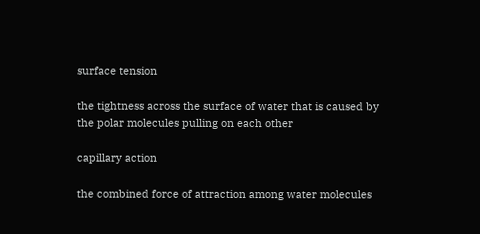surface tension

the tightness across the surface of water that is caused by the polar molecules pulling on each other

capillary action

the combined force of attraction among water molecules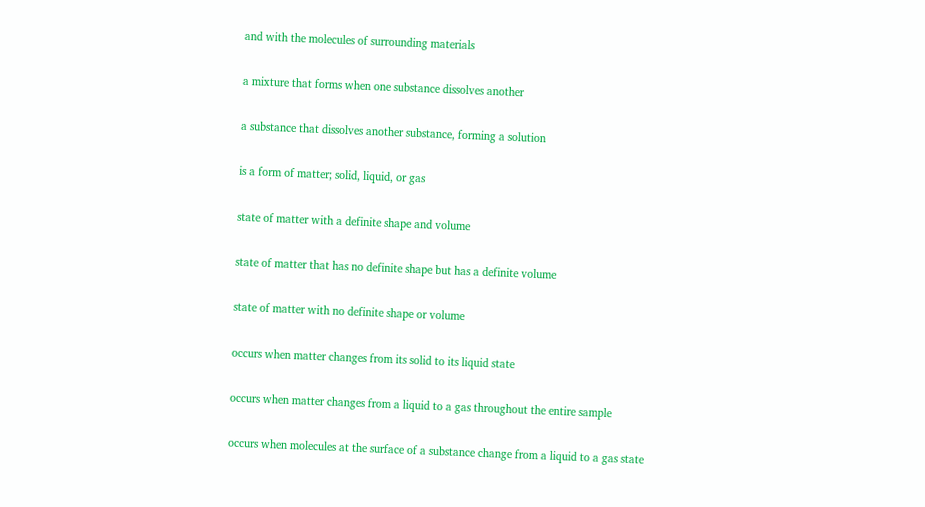and with the molecules of surrounding materials


a mixture that forms when one substance dissolves another


a substance that dissolves another substance, forming a solution


is a form of matter; solid, liquid, or gas


state of matter with a definite shape and volume


state of matter that has no definite shape but has a definite volume


state of matter with no definite shape or volume


occurs when matter changes from its solid to its liquid state


occurs when matter changes from a liquid to a gas throughout the entire sample


occurs when molecules at the surface of a substance change from a liquid to a gas state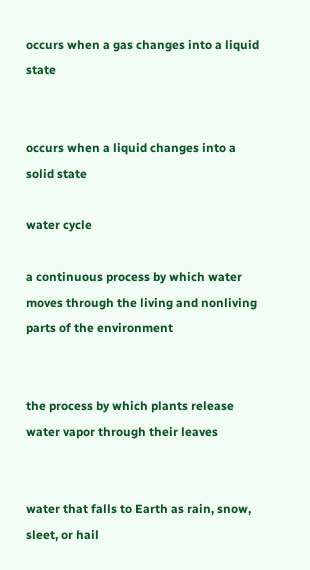occurs when a gas changes into a liquid state


occurs when a liquid changes into a solid state

water cycle

a continuous process by which water moves through the living and nonliving parts of the environment


the process by which plants release water vapor through their leaves


water that falls to Earth as rain, snow, sleet, or hail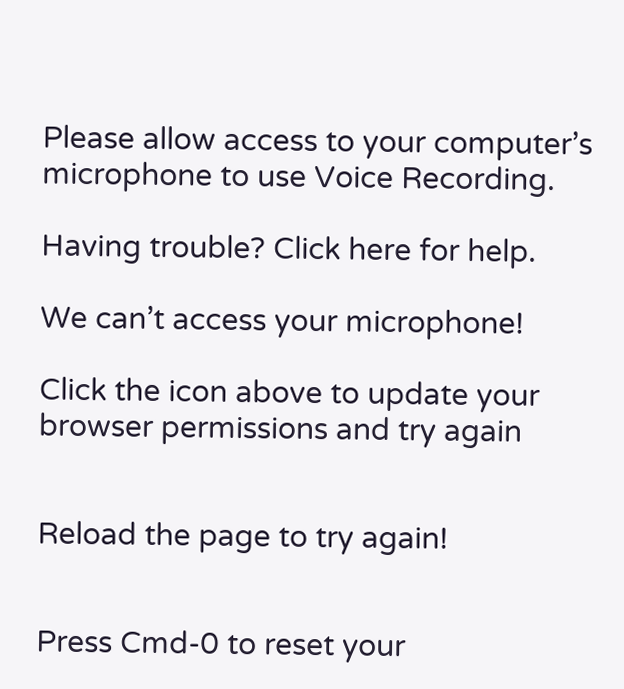Please allow access to your computer’s microphone to use Voice Recording.

Having trouble? Click here for help.

We can’t access your microphone!

Click the icon above to update your browser permissions and try again


Reload the page to try again!


Press Cmd-0 to reset your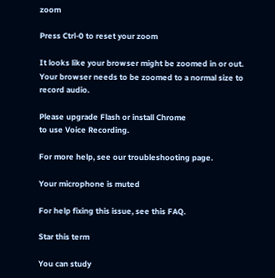zoom

Press Ctrl-0 to reset your zoom

It looks like your browser might be zoomed in or out. Your browser needs to be zoomed to a normal size to record audio.

Please upgrade Flash or install Chrome
to use Voice Recording.

For more help, see our troubleshooting page.

Your microphone is muted

For help fixing this issue, see this FAQ.

Star this term

You can study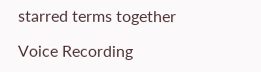starred terms together

Voice Recording